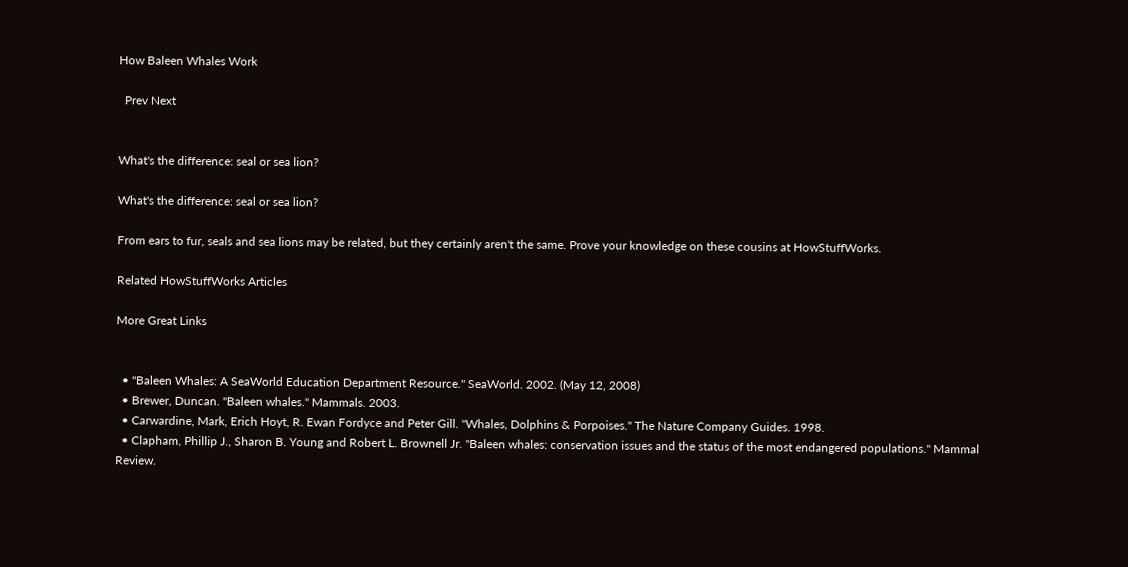How Baleen Whales Work

  Prev Next


What's the difference: seal or sea lion?

What's the difference: seal or sea lion?

From ears to fur, seals and sea lions may be related, but they certainly aren't the same. Prove your knowledge on these cousins at HowStuffWorks.

Related HowStuffWorks Articles

More Great Links


  • "Baleen Whales: A SeaWorld Education Department Resource." SeaWorld. 2002. (May 12, 2008)
  • Brewer, Duncan. "Baleen whales." Mammals. 2003.
  • Carwardine, Mark, Erich Hoyt, R. Ewan Fordyce and Peter Gill. "Whales, Dolphins & Porpoises." The Nature Company Guides. 1998.
  • Clapham, Phillip J., Sharon B. Young and Robert L. Brownell Jr. "Baleen whales: conservation issues and the status of the most endangered populations." Mammal Review.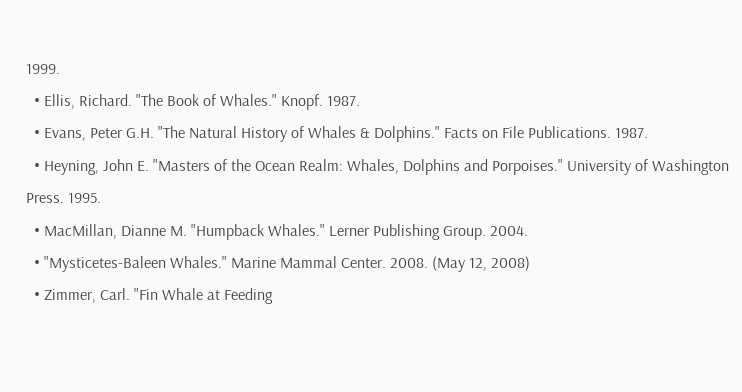1999.
  • Ellis, Richard. "The Book of Whales." Knopf. 1987.
  • Evans, Peter G.H. "The Natural History of Whales & Dolphins." Facts on File Publications. 1987.
  • Heyning, John E. "Masters of the Ocean Realm: Whales, Dolphins and Porpoises." University of Washington Press. 1995.
  • MacMillan, Dianne M. "Humpback Whales." Lerner Publishing Group. 2004.
  • "Mysticetes-Baleen Whales." Marine Mammal Center. 2008. (May 12, 2008)
  • Zimmer, Carl. "Fin Whale at Feeding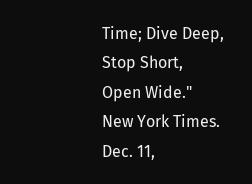Time; Dive Deep, Stop Short, Open Wide." New York Times. Dec. 11,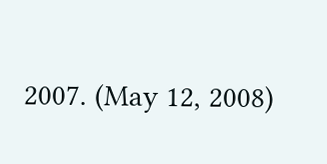2007. (May 12, 2008)